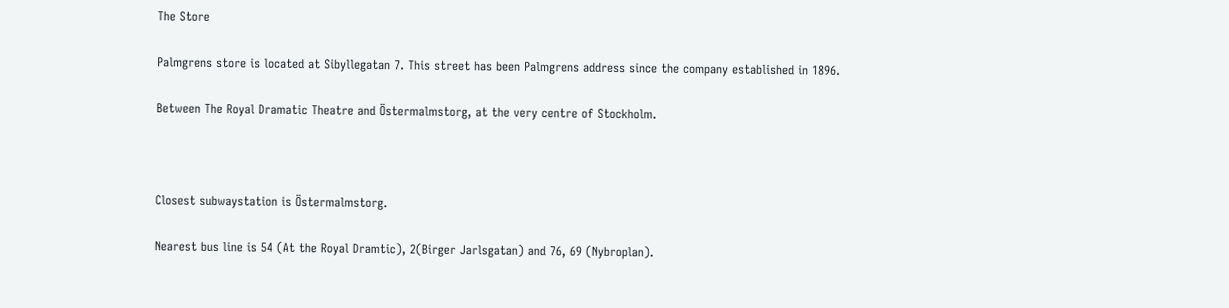The Store

Palmgrens store is located at Sibyllegatan 7. This street has been Palmgrens address since the company established in 1896.

Between The Royal Dramatic Theatre and Östermalmstorg, at the very centre of Stockholm.



Closest subwaystation is Östermalmstorg.

Nearest bus line is 54 (At the Royal Dramtic), 2(Birger Jarlsgatan) and 76, 69 (Nybroplan).